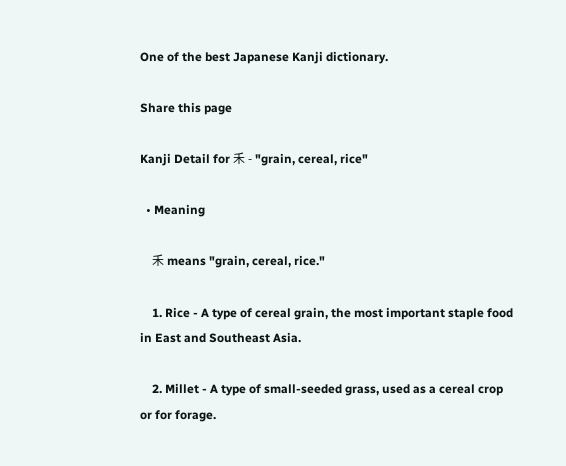One of the best Japanese Kanji dictionary.

Share this page

Kanji Detail for 禾 - "grain, cereal, rice"

  • Meaning

    禾 means "grain, cereal, rice."

    1. Rice - A type of cereal grain, the most important staple food in East and Southeast Asia.

    2. Millet - A type of small-seeded grass, used as a cereal crop or for forage.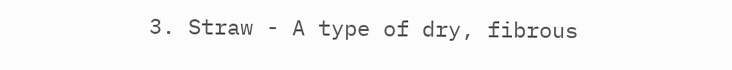3. Straw - A type of dry, fibrous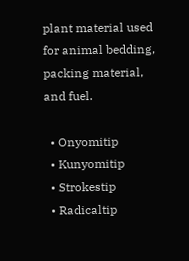plant material used for animal bedding, packing material, and fuel.

  • Onyomitip
  • Kunyomitip
  • Strokestip
  • Radicaltip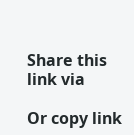Share this link via

Or copy link